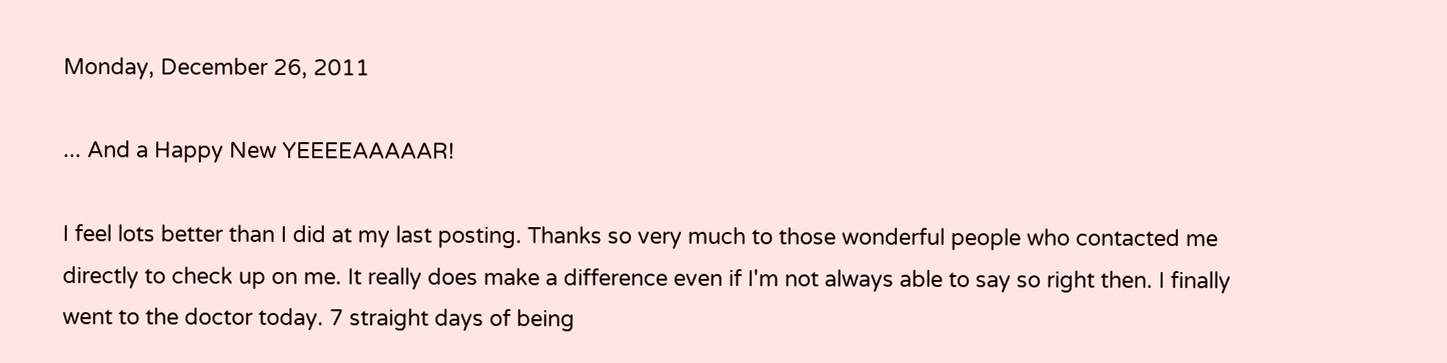Monday, December 26, 2011

... And a Happy New YEEEEAAAAAR!

I feel lots better than I did at my last posting. Thanks so very much to those wonderful people who contacted me directly to check up on me. It really does make a difference even if I'm not always able to say so right then. I finally went to the doctor today. 7 straight days of being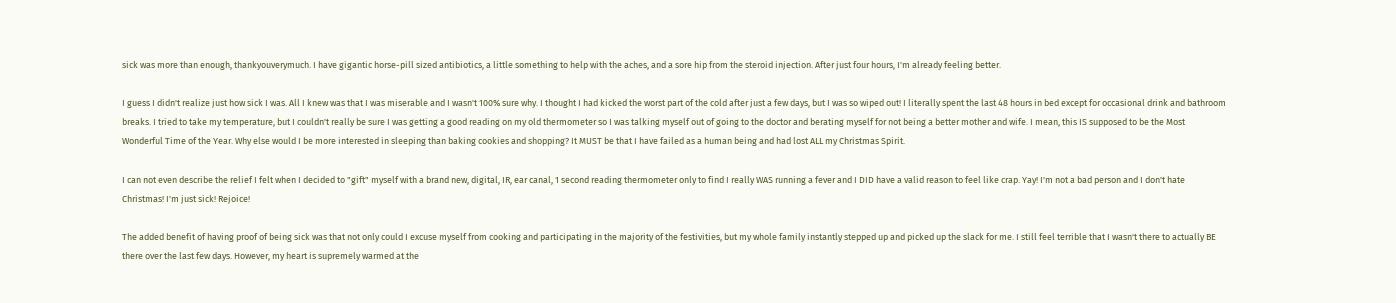sick was more than enough, thankyouverymuch. I have gigantic horse-pill sized antibiotics, a little something to help with the aches, and a sore hip from the steroid injection. After just four hours, I'm already feeling better.

I guess I didn't realize just how sick I was. All I knew was that I was miserable and I wasn't 100% sure why. I thought I had kicked the worst part of the cold after just a few days, but I was so wiped out! I literally spent the last 48 hours in bed except for occasional drink and bathroom breaks. I tried to take my temperature, but I couldn't really be sure I was getting a good reading on my old thermometer so I was talking myself out of going to the doctor and berating myself for not being a better mother and wife. I mean, this IS supposed to be the Most Wonderful Time of the Year. Why else would I be more interested in sleeping than baking cookies and shopping? It MUST be that I have failed as a human being and had lost ALL my Christmas Spirit.

I can not even describe the relief I felt when I decided to "gift" myself with a brand new, digital, IR, ear canal, 1 second reading thermometer only to find I really WAS running a fever and I DID have a valid reason to feel like crap. Yay! I'm not a bad person and I don't hate Christmas! I'm just sick! Rejoice!

The added benefit of having proof of being sick was that not only could I excuse myself from cooking and participating in the majority of the festivities, but my whole family instantly stepped up and picked up the slack for me. I still feel terrible that I wasn't there to actually BE there over the last few days. However, my heart is supremely warmed at the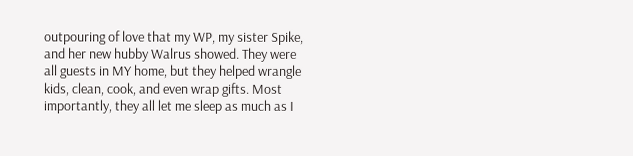outpouring of love that my WP, my sister Spike, and her new hubby Walrus showed. They were all guests in MY home, but they helped wrangle kids, clean, cook, and even wrap gifts. Most importantly, they all let me sleep as much as I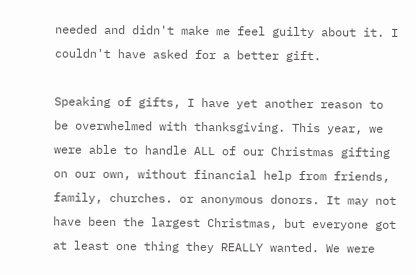needed and didn't make me feel guilty about it. I couldn't have asked for a better gift.

Speaking of gifts, I have yet another reason to be overwhelmed with thanksgiving. This year, we were able to handle ALL of our Christmas gifting on our own, without financial help from friends, family, churches. or anonymous donors. It may not have been the largest Christmas, but everyone got at least one thing they REALLY wanted. We were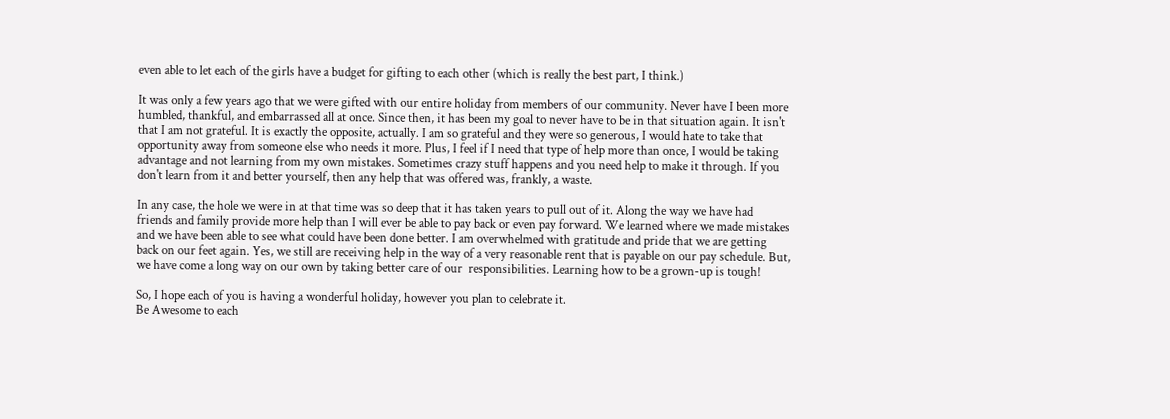even able to let each of the girls have a budget for gifting to each other (which is really the best part, I think.)

It was only a few years ago that we were gifted with our entire holiday from members of our community. Never have I been more humbled, thankful, and embarrassed all at once. Since then, it has been my goal to never have to be in that situation again. It isn't that I am not grateful. It is exactly the opposite, actually. I am so grateful and they were so generous, I would hate to take that opportunity away from someone else who needs it more. Plus, I feel if I need that type of help more than once, I would be taking advantage and not learning from my own mistakes. Sometimes crazy stuff happens and you need help to make it through. If you don't learn from it and better yourself, then any help that was offered was, frankly, a waste.

In any case, the hole we were in at that time was so deep that it has taken years to pull out of it. Along the way we have had friends and family provide more help than I will ever be able to pay back or even pay forward. We learned where we made mistakes and we have been able to see what could have been done better. I am overwhelmed with gratitude and pride that we are getting back on our feet again. Yes, we still are receiving help in the way of a very reasonable rent that is payable on our pay schedule. But, we have come a long way on our own by taking better care of our  responsibilities. Learning how to be a grown-up is tough!

So, I hope each of you is having a wonderful holiday, however you plan to celebrate it.
Be Awesome to each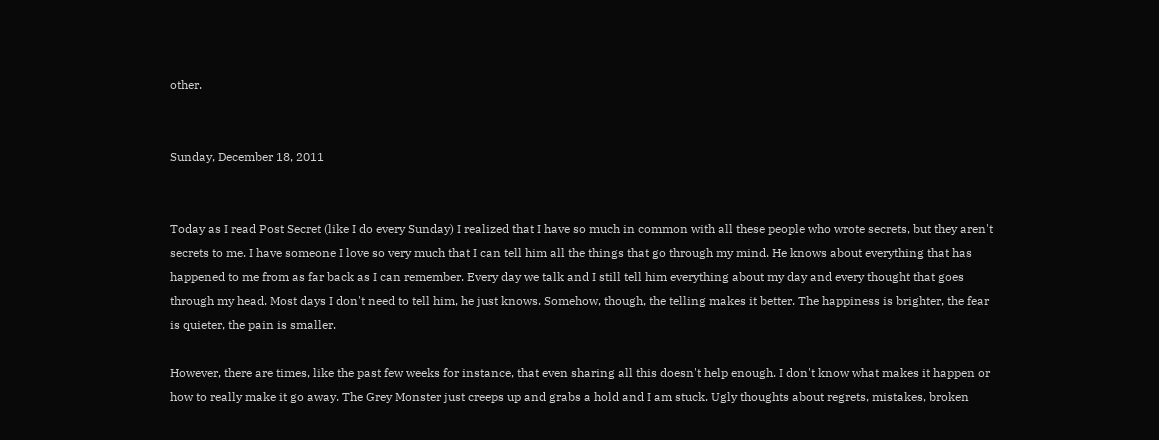other.


Sunday, December 18, 2011


Today as I read Post Secret (like I do every Sunday) I realized that I have so much in common with all these people who wrote secrets, but they aren't secrets to me. I have someone I love so very much that I can tell him all the things that go through my mind. He knows about everything that has happened to me from as far back as I can remember. Every day we talk and I still tell him everything about my day and every thought that goes through my head. Most days I don't need to tell him, he just knows. Somehow, though, the telling makes it better. The happiness is brighter, the fear is quieter, the pain is smaller.

However, there are times, like the past few weeks for instance, that even sharing all this doesn't help enough. I don't know what makes it happen or how to really make it go away. The Grey Monster just creeps up and grabs a hold and I am stuck. Ugly thoughts about regrets, mistakes, broken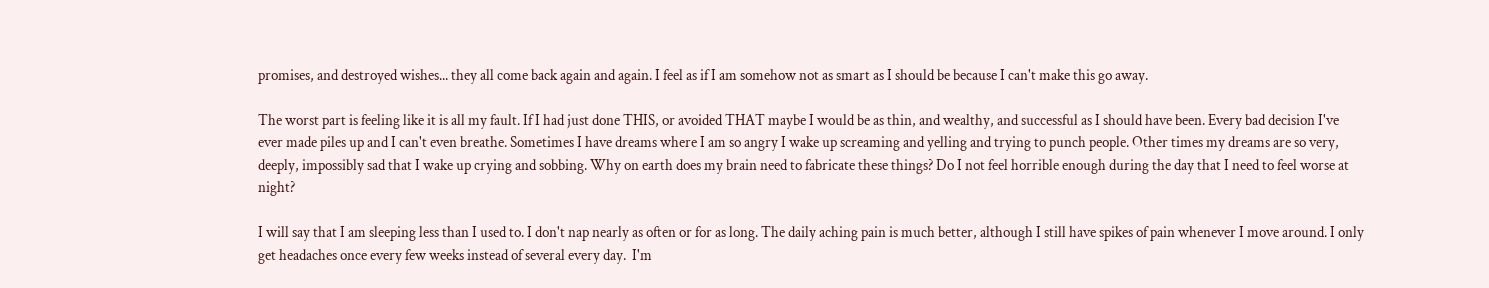promises, and destroyed wishes... they all come back again and again. I feel as if I am somehow not as smart as I should be because I can't make this go away.

The worst part is feeling like it is all my fault. If I had just done THIS, or avoided THAT maybe I would be as thin, and wealthy, and successful as I should have been. Every bad decision I've ever made piles up and I can't even breathe. Sometimes I have dreams where I am so angry I wake up screaming and yelling and trying to punch people. Other times my dreams are so very, deeply, impossibly sad that I wake up crying and sobbing. Why on earth does my brain need to fabricate these things? Do I not feel horrible enough during the day that I need to feel worse at night?

I will say that I am sleeping less than I used to. I don't nap nearly as often or for as long. The daily aching pain is much better, although I still have spikes of pain whenever I move around. I only get headaches once every few weeks instead of several every day.  I'm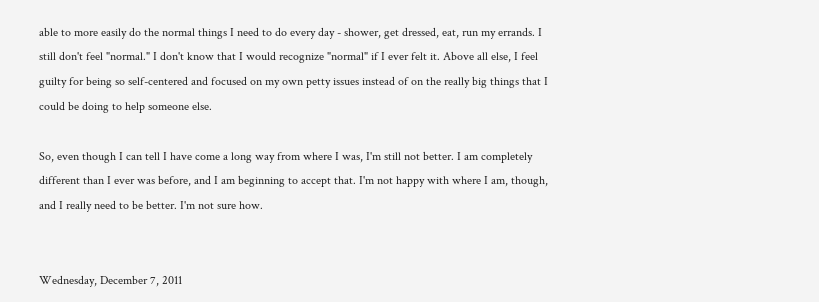able to more easily do the normal things I need to do every day - shower, get dressed, eat, run my errands. I still don't feel "normal." I don't know that I would recognize "normal" if I ever felt it. Above all else, I feel guilty for being so self-centered and focused on my own petty issues instead of on the really big things that I could be doing to help someone else.

So, even though I can tell I have come a long way from where I was, I'm still not better. I am completely different than I ever was before, and I am beginning to accept that. I'm not happy with where I am, though, and I really need to be better. I'm not sure how.


Wednesday, December 7, 2011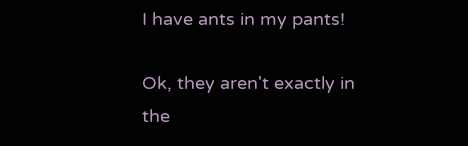I have ants in my pants!

Ok, they aren't exactly in the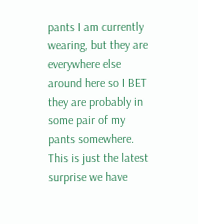pants I am currently wearing, but they are everywhere else around here so I BET they are probably in some pair of my pants somewhere. This is just the latest surprise we have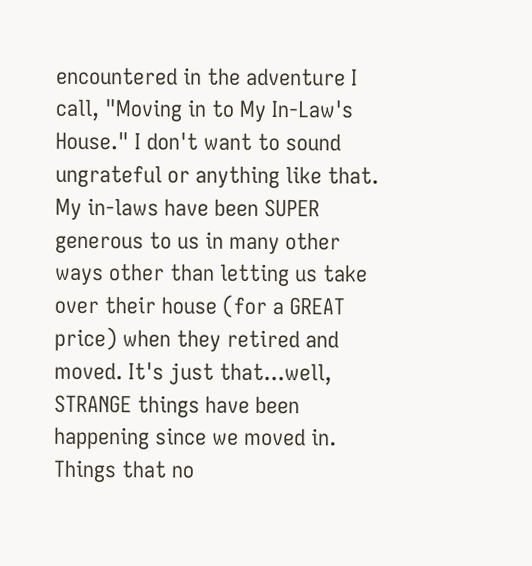encountered in the adventure I call, "Moving in to My In-Law's House." I don't want to sound ungrateful or anything like that. My in-laws have been SUPER generous to us in many other ways other than letting us take over their house (for a GREAT price) when they retired and moved. It's just that...well, STRANGE things have been happening since we moved in. Things that no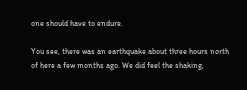one should have to endure.

You see, there was an earthquake about three hours north of here a few months ago. We did feel the shaking,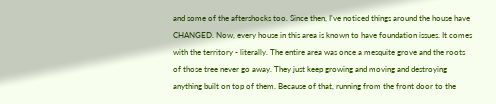and some of the aftershocks too. Since then, I've noticed things around the house have CHANGED. Now, every house in this area is known to have foundation issues. It comes with the territory - literally. The entire area was once a mesquite grove and the roots of those tree never go away. They just keep growing and moving and destroying anything built on top of them. Because of that, running from the front door to the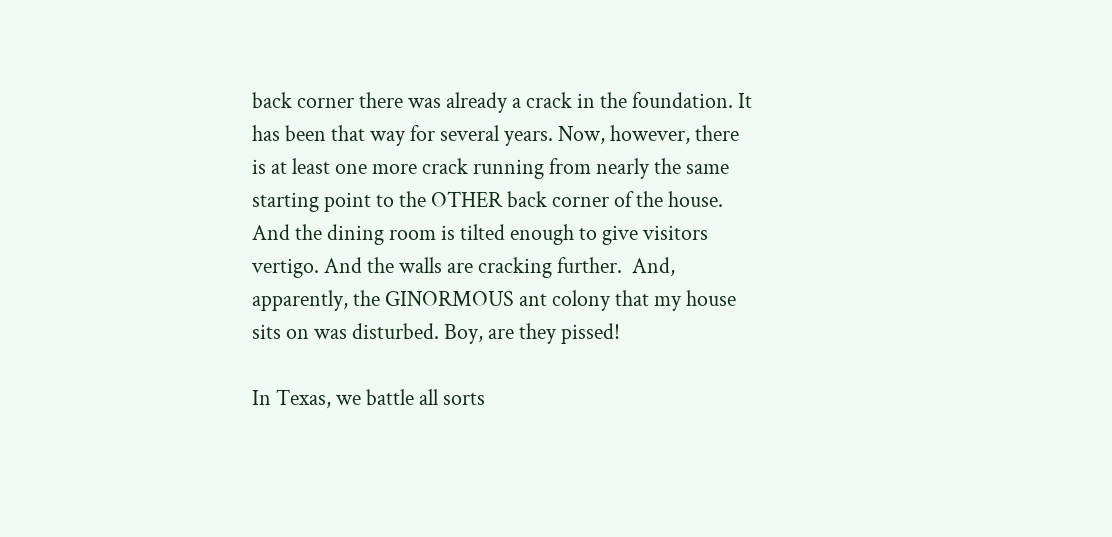back corner there was already a crack in the foundation. It has been that way for several years. Now, however, there is at least one more crack running from nearly the same starting point to the OTHER back corner of the house. And the dining room is tilted enough to give visitors vertigo. And the walls are cracking further.  And, apparently, the GINORMOUS ant colony that my house sits on was disturbed. Boy, are they pissed!

In Texas, we battle all sorts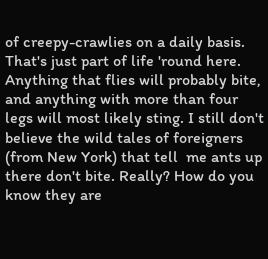of creepy-crawlies on a daily basis. That's just part of life 'round here. Anything that flies will probably bite, and anything with more than four legs will most likely sting. I still don't believe the wild tales of foreigners (from New York) that tell  me ants up there don't bite. Really? How do you know they are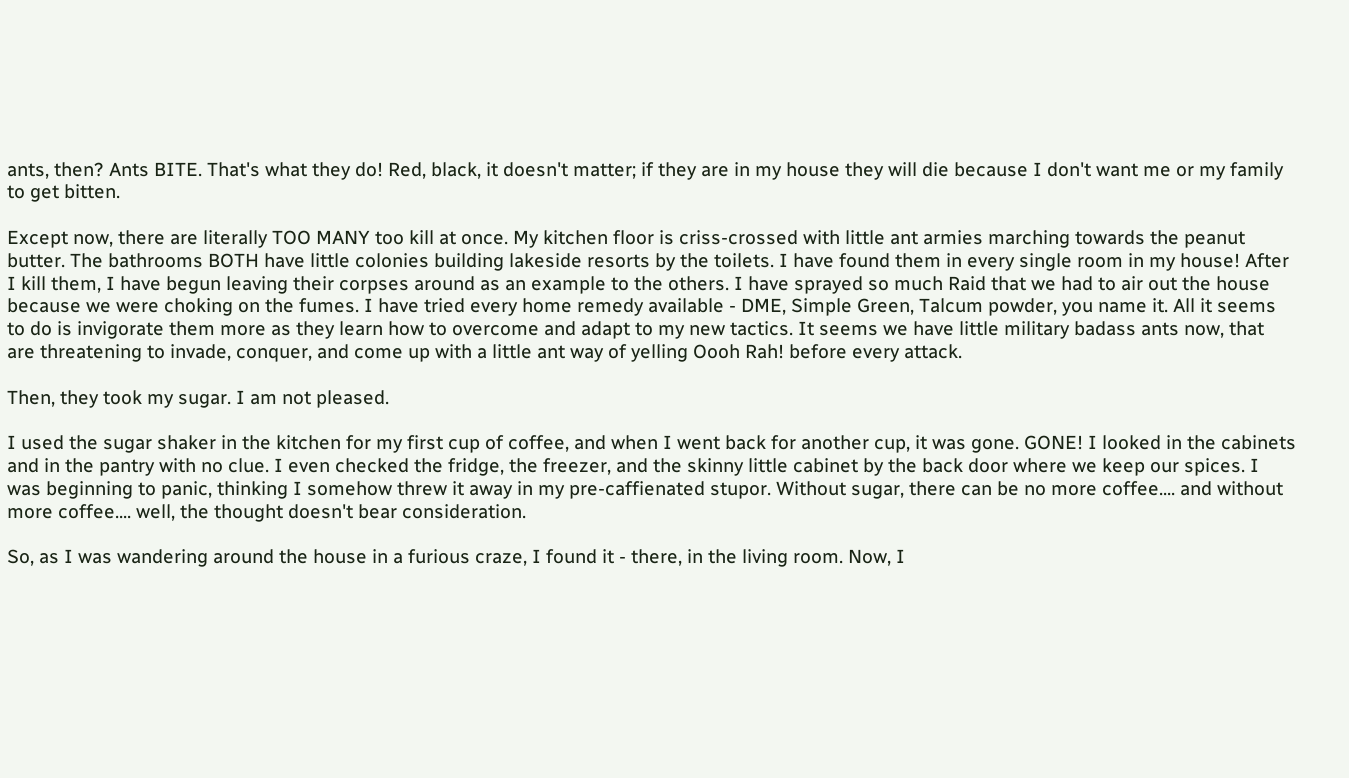ants, then? Ants BITE. That's what they do! Red, black, it doesn't matter; if they are in my house they will die because I don't want me or my family to get bitten.

Except now, there are literally TOO MANY too kill at once. My kitchen floor is criss-crossed with little ant armies marching towards the peanut butter. The bathrooms BOTH have little colonies building lakeside resorts by the toilets. I have found them in every single room in my house! After I kill them, I have begun leaving their corpses around as an example to the others. I have sprayed so much Raid that we had to air out the house because we were choking on the fumes. I have tried every home remedy available - DME, Simple Green, Talcum powder, you name it. All it seems to do is invigorate them more as they learn how to overcome and adapt to my new tactics. It seems we have little military badass ants now, that are threatening to invade, conquer, and come up with a little ant way of yelling Oooh Rah! before every attack.

Then, they took my sugar. I am not pleased.

I used the sugar shaker in the kitchen for my first cup of coffee, and when I went back for another cup, it was gone. GONE! I looked in the cabinets and in the pantry with no clue. I even checked the fridge, the freezer, and the skinny little cabinet by the back door where we keep our spices. I was beginning to panic, thinking I somehow threw it away in my pre-caffienated stupor. Without sugar, there can be no more coffee.... and without more coffee.... well, the thought doesn't bear consideration.

So, as I was wandering around the house in a furious craze, I found it - there, in the living room. Now, I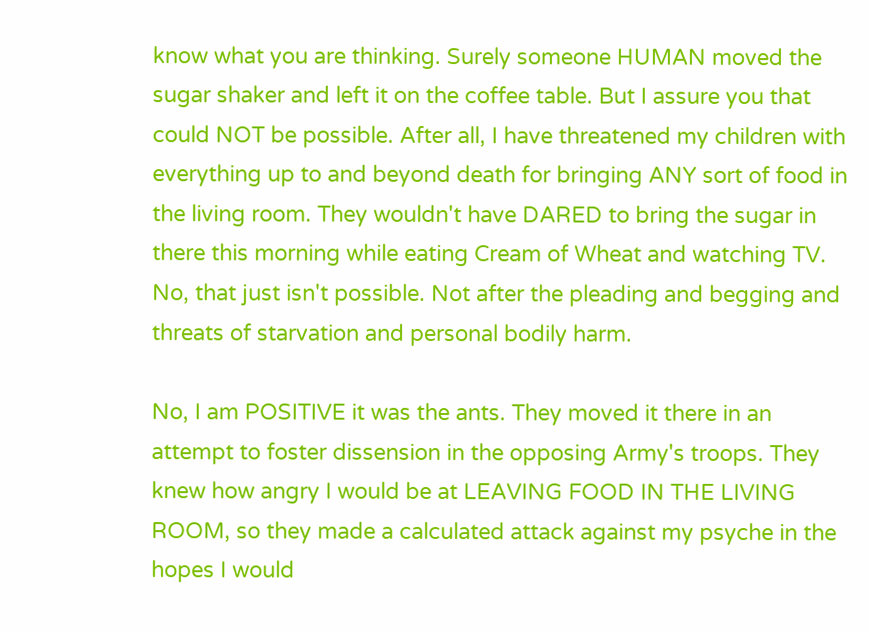know what you are thinking. Surely someone HUMAN moved the sugar shaker and left it on the coffee table. But I assure you that could NOT be possible. After all, I have threatened my children with everything up to and beyond death for bringing ANY sort of food in the living room. They wouldn't have DARED to bring the sugar in there this morning while eating Cream of Wheat and watching TV. No, that just isn't possible. Not after the pleading and begging and threats of starvation and personal bodily harm.

No, I am POSITIVE it was the ants. They moved it there in an attempt to foster dissension in the opposing Army's troops. They knew how angry I would be at LEAVING FOOD IN THE LIVING ROOM, so they made a calculated attack against my psyche in the hopes I would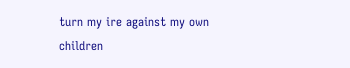turn my ire against my own children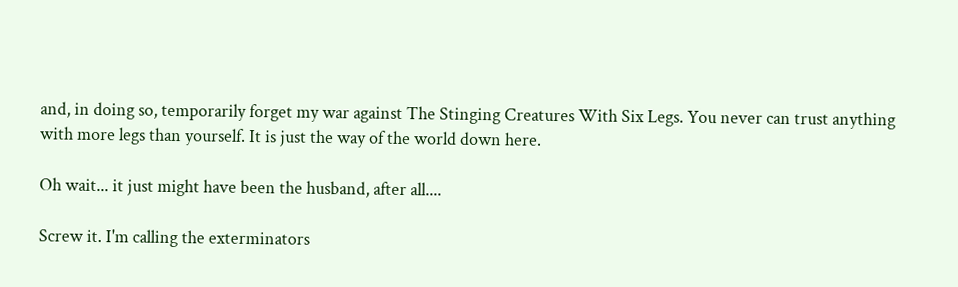and, in doing so, temporarily forget my war against The Stinging Creatures With Six Legs. You never can trust anything with more legs than yourself. It is just the way of the world down here.

Oh wait... it just might have been the husband, after all....

Screw it. I'm calling the exterminators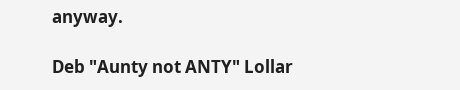anyway.

Deb "Aunty not ANTY" Lollar